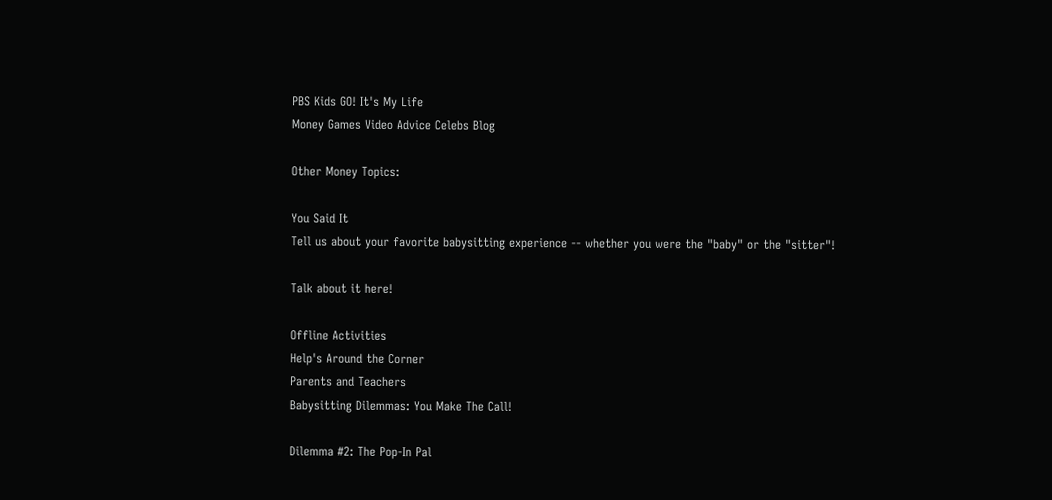PBS Kids GO! It's My Life
Money Games Video Advice Celebs Blog

Other Money Topics:

You Said It
Tell us about your favorite babysitting experience -- whether you were the "baby" or the "sitter"!

Talk about it here!

Offline Activities
Help's Around the Corner
Parents and Teachers
Babysitting Dilemmas: You Make The Call!

Dilemma #2: The Pop-In Pal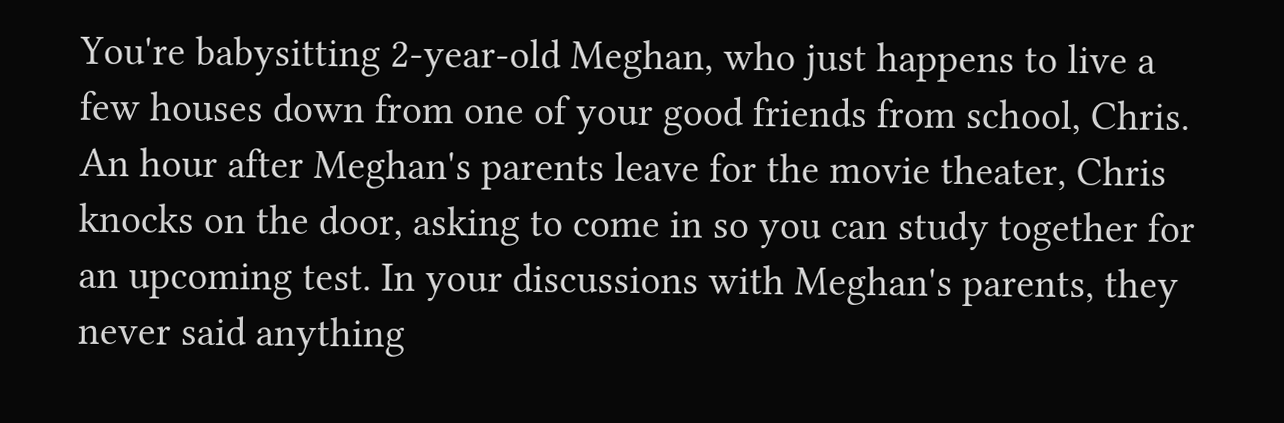You're babysitting 2-year-old Meghan, who just happens to live a few houses down from one of your good friends from school, Chris. An hour after Meghan's parents leave for the movie theater, Chris knocks on the door, asking to come in so you can study together for an upcoming test. In your discussions with Meghan's parents, they never said anything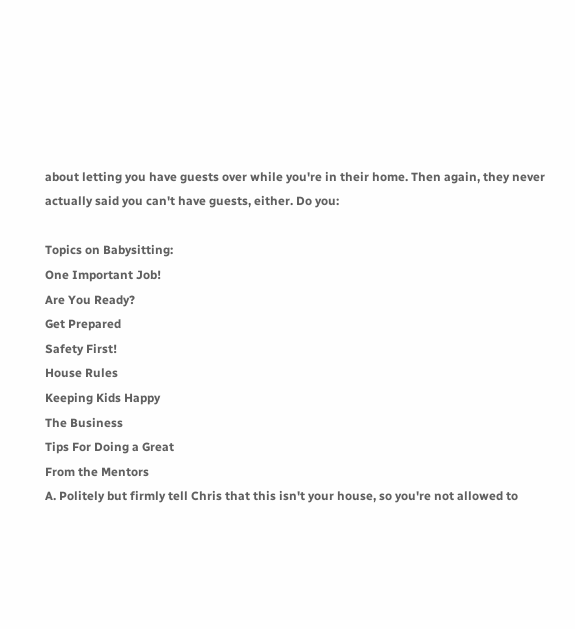about letting you have guests over while you're in their home. Then again, they never actually said you can't have guests, either. Do you:

Topics on Babysitting:
One Important Job!
Are You Ready?
Get Prepared
Safety First!
House Rules
Keeping Kids Happy
The Business
Tips For Doing a Great
From the Mentors
A. Politely but firmly tell Chris that this isn't your house, so you're not allowed to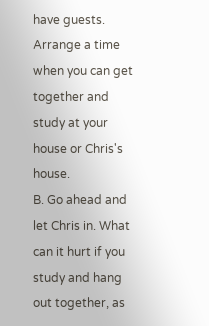have guests. Arrange a time when you can get together and study at your house or Chris's house.
B. Go ahead and let Chris in. What can it hurt if you study and hang out together, as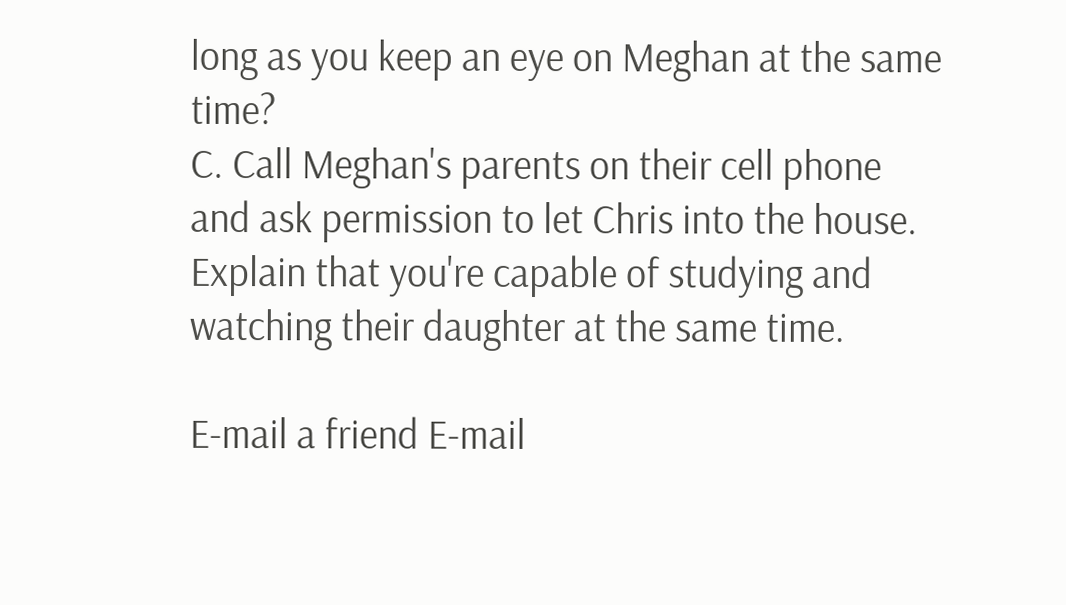long as you keep an eye on Meghan at the same time?
C. Call Meghan's parents on their cell phone and ask permission to let Chris into the house. Explain that you're capable of studying and watching their daughter at the same time.

E-mail a friend E-mail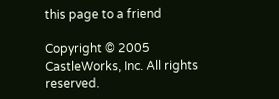this page to a friend

Copyright © 2005 CastleWorks, Inc. All rights reserved.